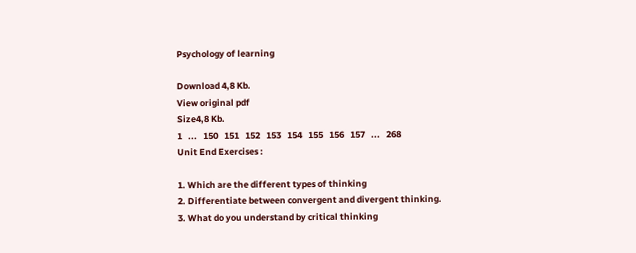Psychology of learning

Download 4,8 Kb.
View original pdf
Size4,8 Kb.
1   ...   150   151   152   153   154   155   156   157   ...   268
Unit End Exercises :

1. Which are the different types of thinking
2. Differentiate between convergent and divergent thinking.
3. What do you understand by critical thinking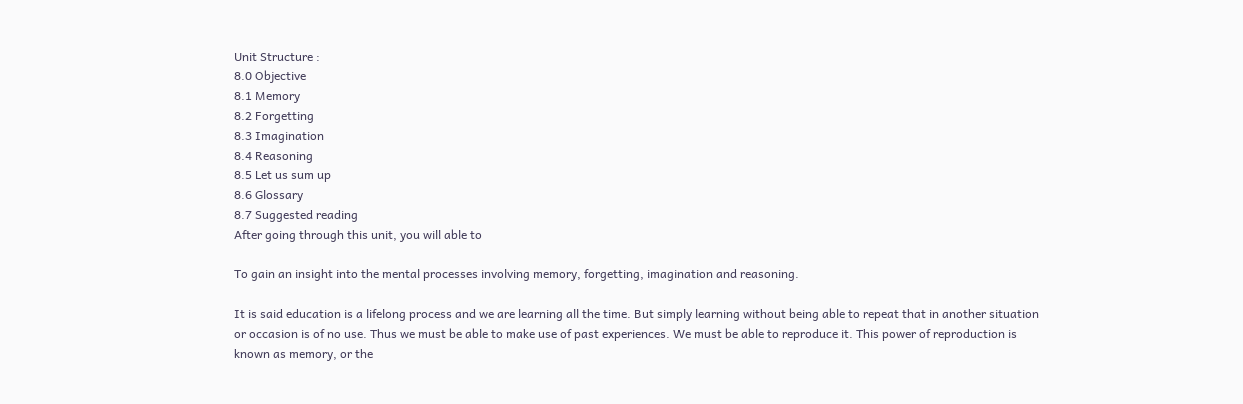Unit Structure :
8.0 Objective
8.1 Memory
8.2 Forgetting
8.3 Imagination
8.4 Reasoning
8.5 Let us sum up
8.6 Glossary
8.7 Suggested reading
After going through this unit, you will able to

To gain an insight into the mental processes involving memory, forgetting, imagination and reasoning.

It is said education is a lifelong process and we are learning all the time. But simply learning without being able to repeat that in another situation or occasion is of no use. Thus we must be able to make use of past experiences. We must be able to reproduce it. This power of reproduction is known as memory, or the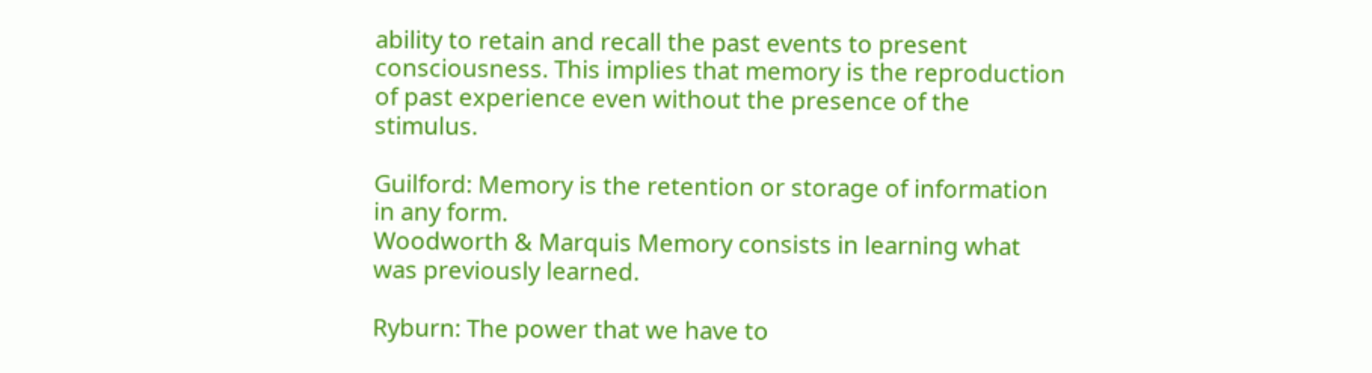ability to retain and recall the past events to present consciousness. This implies that memory is the reproduction of past experience even without the presence of the stimulus.

Guilford: Memory is the retention or storage of information in any form.
Woodworth & Marquis Memory consists in learning what was previously learned.

Ryburn: The power that we have to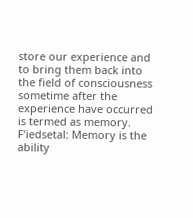store our experience and to bring them back into the field of consciousness sometime after the experience have occurred is termed as memory.
F’iedsetal: Memory is the ability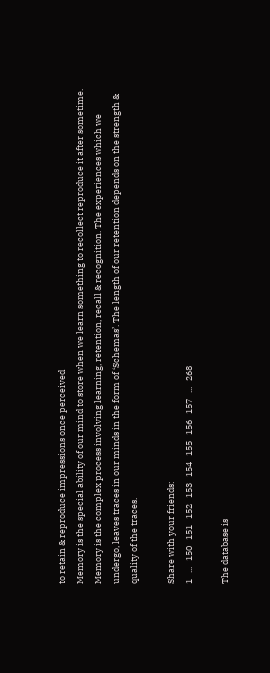to retain & reproduce impressions once perceived
Memory is the special ability of our mind to store when we learn something to recollect reproduce it after sometime. Memory is the complex process involving learning, retention, recall & recognition. The experiences which we undergo, leaves traces in our minds in the form of ‘Schemas’. The length of our retention depends on the strength & quality of the traces.

Share with your friends:
1   ...   150   151   152   153   154   155   156   157   ...   268

The database is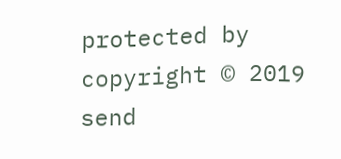protected by copyright © 2019
send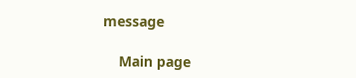message

    Main page